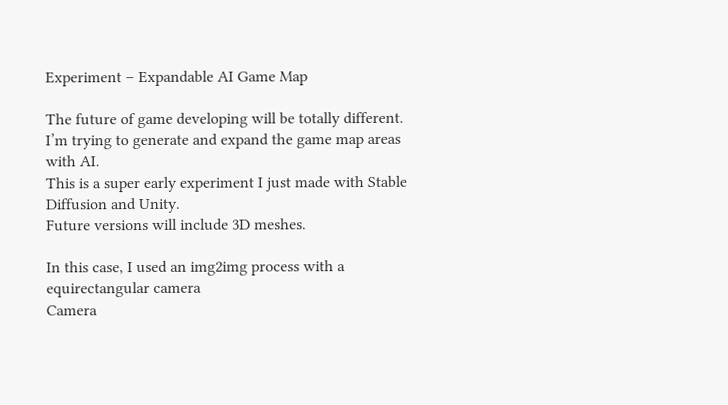Experiment – Expandable AI Game Map

The future of game developing will be totally different.
I’m trying to generate and expand the game map areas with AI.
This is a super early experiment I just made with Stable Diffusion and Unity.
Future versions will include 3D meshes.

In this case, I used an img2img process with a equirectangular camera
Camera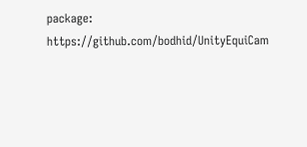package: https://github.com/bodhid/UnityEquiCam